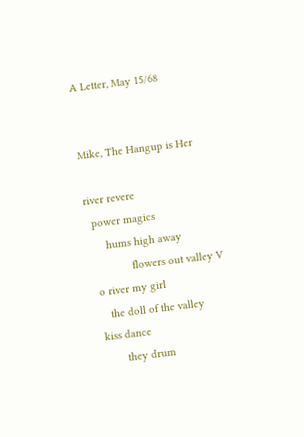A Letter, May 15/68


Mike, The Hangup is Her

river revere
  power magics
      hums high away
              flowers out valley V
  o river my girl
     the doll of the valley
  kiss dance
         they drum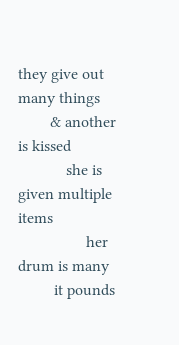they give out many things
        & another is kissed
            she is given multiple items
                 her drum is many
         it pounds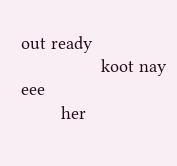out ready
                koot nay eee
        her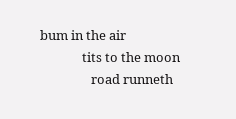bum in the air
              tits to the moon
                 road runneth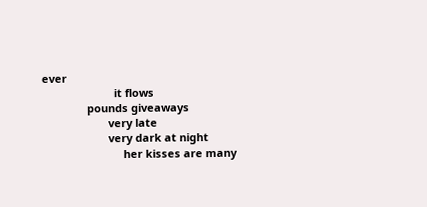ever
                        it flows
               pounds giveaways
                      very late
                      very dark at night
                           her kisses are many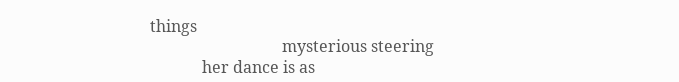things
                                 mysterious steering
             her dance is as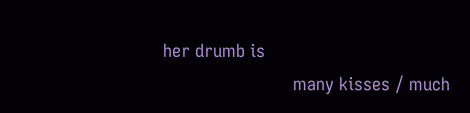her drumb is
                          many kisses / much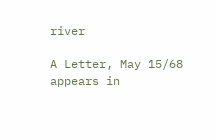river

A Letter, May 15/68
appears in